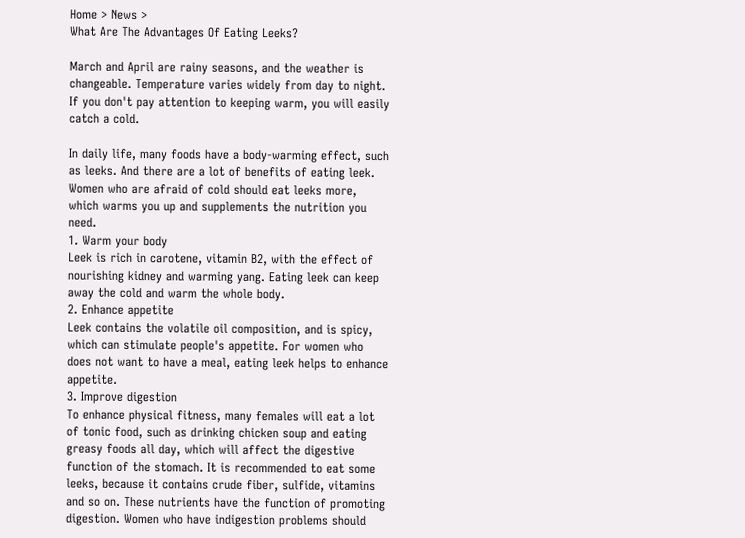Home > News >
What Are The Advantages Of Eating Leeks?

March and April are rainy seasons, and the weather is changeable. Temperature varies widely from day to night. If you don't pay attention to keeping warm, you will easily catch a cold.

In daily life, many foods have a body-warming effect, such as leeks. And there are a lot of benefits of eating leek. Women who are afraid of cold should eat leeks more, which warms you up and supplements the nutrition you need.
1. Warm your body
Leek is rich in carotene, vitamin B2, with the effect of nourishing kidney and warming yang. Eating leek can keep away the cold and warm the whole body.
2. Enhance appetite
Leek contains the volatile oil composition, and is spicy, which can stimulate people's appetite. For women who does not want to have a meal, eating leek helps to enhance appetite.
3. Improve digestion
To enhance physical fitness, many females will eat a lot of tonic food, such as drinking chicken soup and eating greasy foods all day, which will affect the digestive function of the stomach. It is recommended to eat some leeks, because it contains crude fiber, sulfide, vitamins and so on. These nutrients have the function of promoting digestion. Women who have indigestion problems should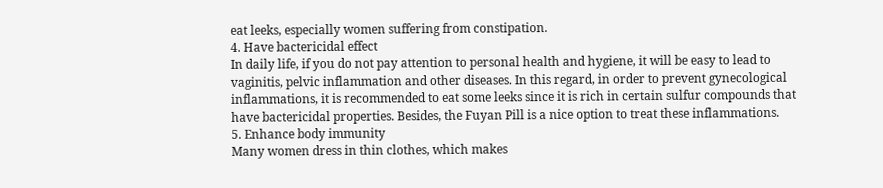eat leeks, especially women suffering from constipation.
4. Have bactericidal effect
In daily life, if you do not pay attention to personal health and hygiene, it will be easy to lead to vaginitis, pelvic inflammation and other diseases. In this regard, in order to prevent gynecological inflammations, it is recommended to eat some leeks since it is rich in certain sulfur compounds that have bactericidal properties. Besides, the Fuyan Pill is a nice option to treat these inflammations.
5. Enhance body immunity
Many women dress in thin clothes, which makes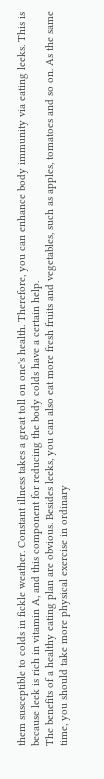them susceptible to colds in fickle weather. Constant illness takes a great toll on one's health. Therefore, you can enhance body immunity via eating leeks. This is because leek is rich in vitamin A, and this component for reducing the body colds have a certain help.
The benefits of a healthy eating plan are obvious. Besides leeks, you can also eat more fresh fruits and vegetables, such as apples, tomatoes and so on. As the same time, you should take more physical exercise in ordinary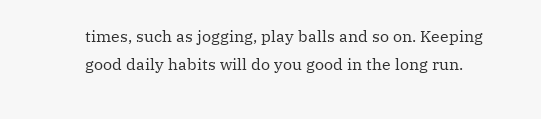times, such as jogging, play balls and so on. Keeping good daily habits will do you good in the long run.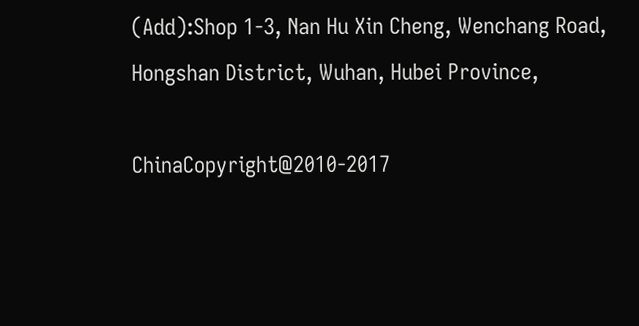(Add):Shop 1-3, Nan Hu Xin Cheng, Wenchang Road, Hongshan District, Wuhan, Hubei Province,

ChinaCopyright@2010-2017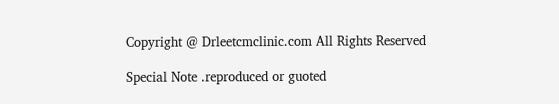Copyright @ Drleetcmclinic.com All Rights Reserved

Special Note .reproduced or guoted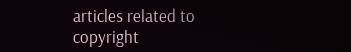articles related to copyright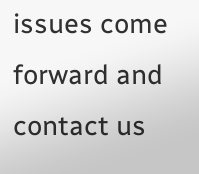issues come forward and contact us